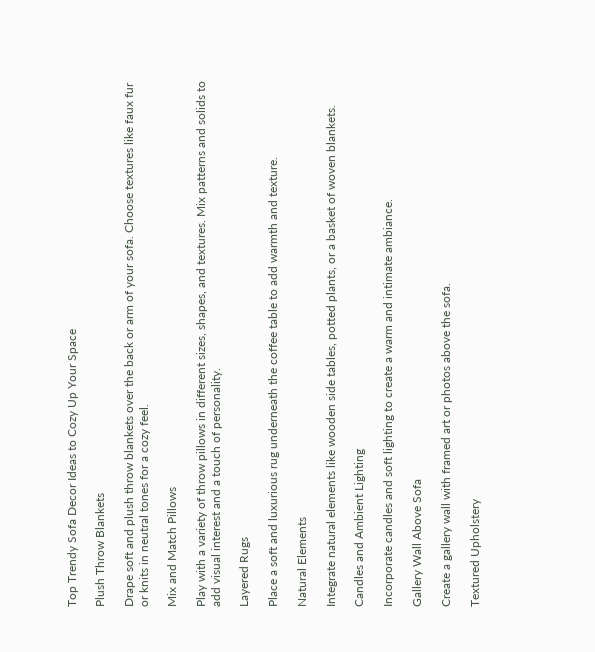Top Trendy Sofa Decor Ideas to Cozy Up Your Space

Plush Throw Blankets

Drape soft and plush throw blankets over the back or arm of your sofa. Choose textures like faux fur or knits in neutral tones for a cozy feel.

Mix and Match Pillows

Play with a variety of throw pillows in different sizes, shapes, and textures. Mix patterns and solids to add visual interest and a touch of personality.

Layered Rugs

Place a soft and luxurious rug underneath the coffee table to add warmth and texture.

Natural Elements

Integrate natural elements like wooden side tables, potted plants, or a basket of woven blankets.

Candles and Ambient Lighting

Incorporate candles and soft lighting to create a warm and intimate ambiance.

Gallery Wall Above Sofa

Create a gallery wall with framed art or photos above the sofa.

Textured Upholstery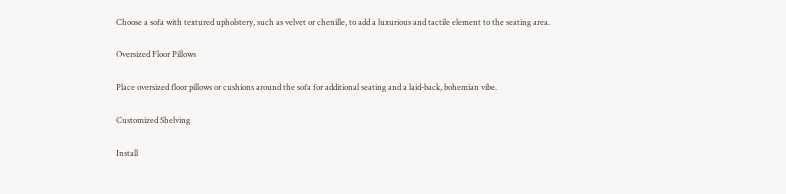Choose a sofa with textured upholstery, such as velvet or chenille, to add a luxurious and tactile element to the seating area.

Oversized Floor Pillows

Place oversized floor pillows or cushions around the sofa for additional seating and a laid-back, bohemian vibe.

Customized Shelving

Install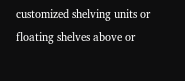customized shelving units or floating shelves above or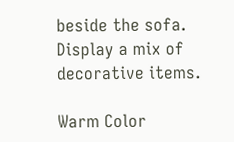beside the sofa. Display a mix of decorative items.

Warm Color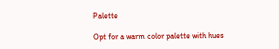Palette

Opt for a warm color palette with hues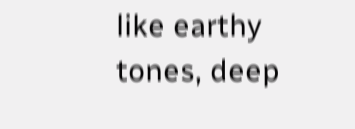like earthy tones, deep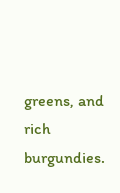greens, and rich burgundies.